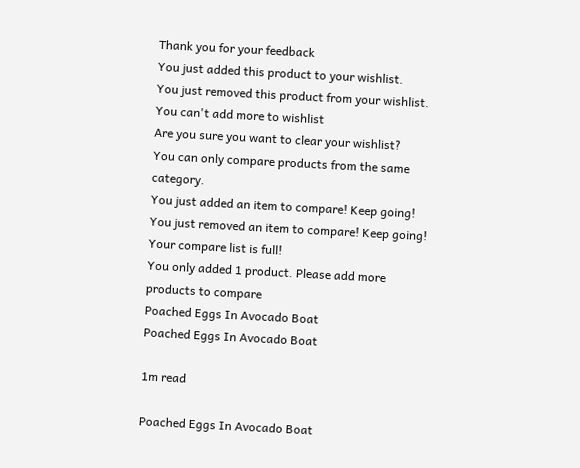Thank you for your feedback
You just added this product to your wishlist.
You just removed this product from your wishlist.
You can't add more to wishlist
Are you sure you want to clear your wishlist?
You can only compare products from the same category.
You just added an item to compare! Keep going!
You just removed an item to compare! Keep going!
Your compare list is full!
You only added 1 product. Please add more products to compare
Poached Eggs In Avocado Boat
Poached Eggs In Avocado Boat

1m read

Poached Eggs In Avocado Boat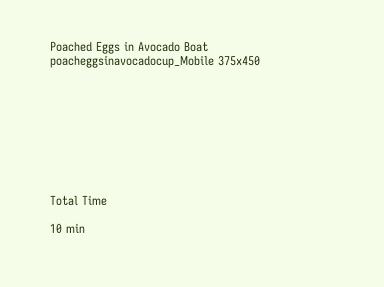Poached Eggs in Avocado Boat
poacheggsinavocadocup_Mobile 375x450









Total Time

10 min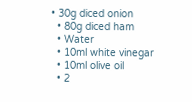• 30g diced onion
  • 80g diced ham
  • Water
  • 10ml white vinegar
  • 10ml olive oil
  • 2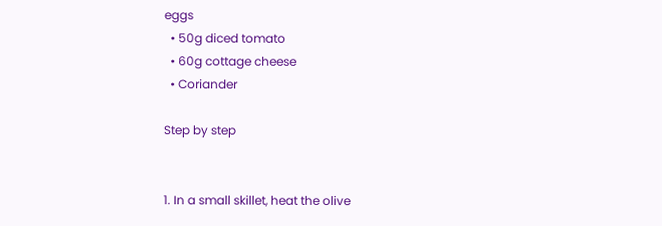eggs
  • 50g diced tomato
  • 60g cottage cheese
  • Coriander

Step by step


1. In a small skillet, heat the olive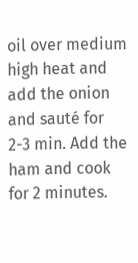oil over medium high heat and add the onion and sauté for 2-3 min. Add the ham and cook for 2 minutes.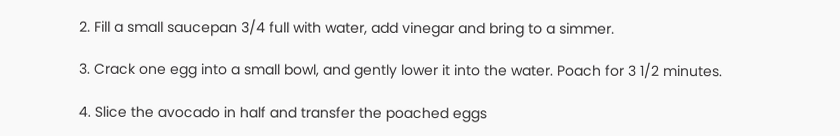2. Fill a small saucepan 3/4 full with water, add vinegar and bring to a simmer.

3. Crack one egg into a small bowl, and gently lower it into the water. Poach for 3 1/2 minutes.

4. Slice the avocado in half and transfer the poached eggs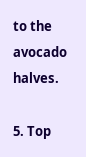to the avocado halves.

5. Top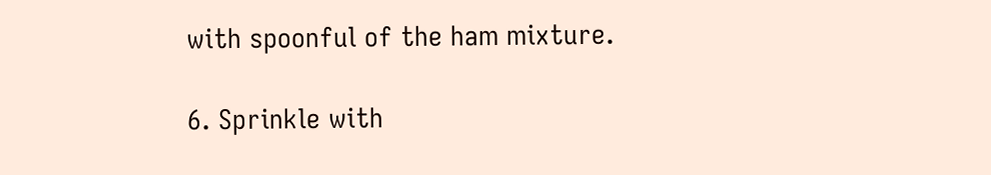with spoonful of the ham mixture.

6. Sprinkle with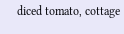diced tomato, cottage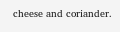cheese and coriander.